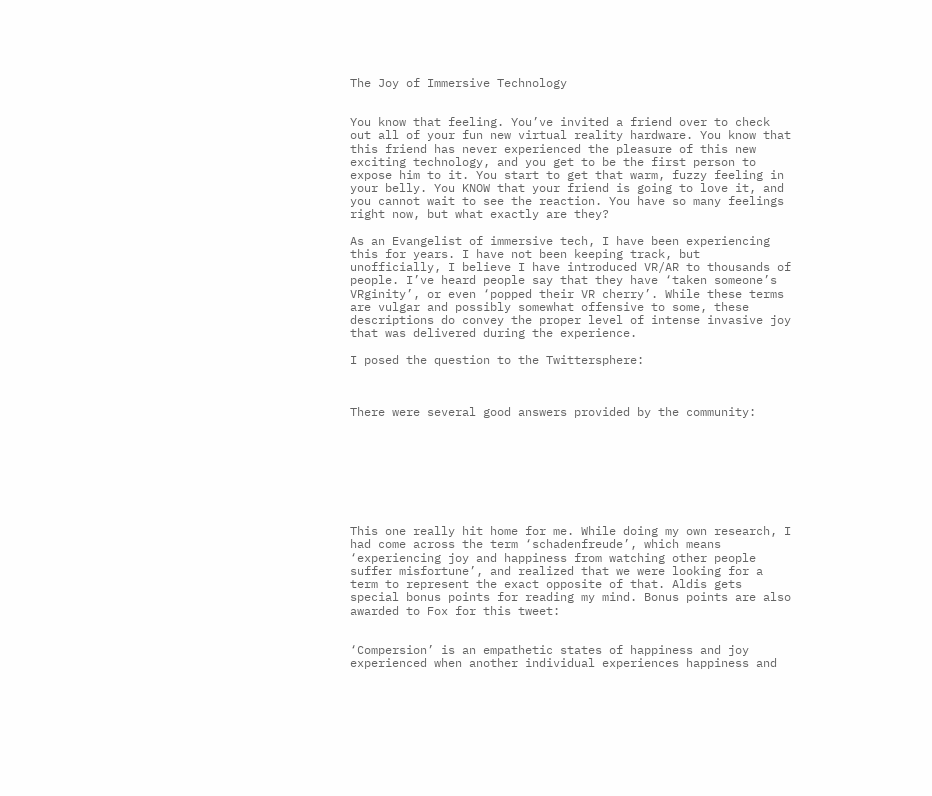The Joy of Immersive Technology


You know that feeling. You’ve invited a friend over to check out all of your fun new virtual reality hardware. You know that this friend has never experienced the pleasure of this new exciting technology, and you get to be the first person to expose him to it. You start to get that warm, fuzzy feeling in your belly. You KNOW that your friend is going to love it, and you cannot wait to see the reaction. You have so many feelings right now, but what exactly are they?

As an Evangelist of immersive tech, I have been experiencing this for years. I have not been keeping track, but unofficially, I believe I have introduced VR/AR to thousands of people. I’ve heard people say that they have ‘taken someone’s VRginity’, or even ‘popped their VR cherry’. While these terms are vulgar and possibly somewhat offensive to some, these descriptions do convey the proper level of intense invasive joy that was delivered during the experience.

I posed the question to the Twittersphere:



There were several good answers provided by the community:








This one really hit home for me. While doing my own research, I had come across the term ‘schadenfreude’, which means ‘experiencing joy and happiness from watching other people suffer misfortune’, and realized that we were looking for a term to represent the exact opposite of that. Aldis gets special bonus points for reading my mind. Bonus points are also awarded to Fox for this tweet:


‘Compersion’ is an empathetic states of happiness and joy experienced when another individual experiences happiness and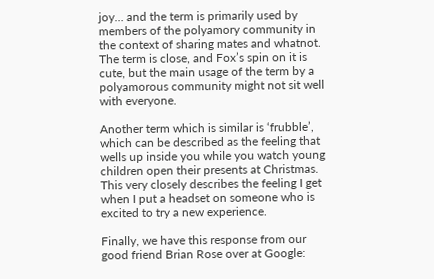joy… and the term is primarily used by members of the polyamory community in the context of sharing mates and whatnot. The term is close, and Fox’s spin on it is cute, but the main usage of the term by a polyamorous community might not sit well with everyone.

Another term which is similar is ‘frubble’, which can be described as the feeling that wells up inside you while you watch young children open their presents at Christmas. This very closely describes the feeling I get when I put a headset on someone who is excited to try a new experience.

Finally, we have this response from our good friend Brian Rose over at Google: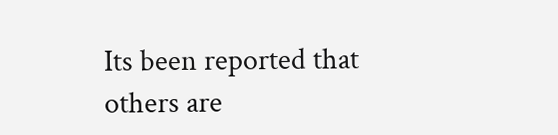Its been reported that others are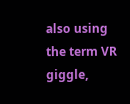also using the term VR giggle,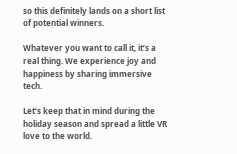so this definitely lands on a short list of potential winners.

Whatever you want to call it, it’s a real thing. We experience joy and happiness by sharing immersive tech.

Let’s keep that in mind during the holiday season and spread a little VR love to the world.